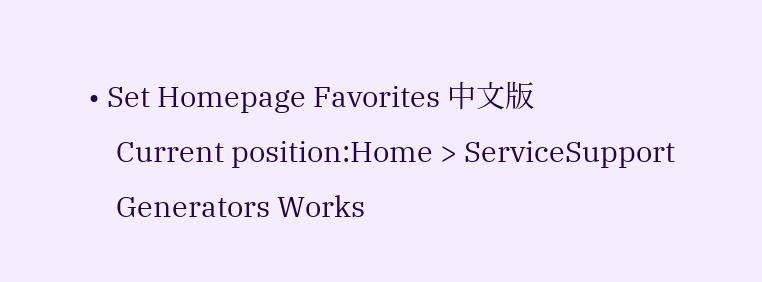• Set Homepage Favorites 中文版
    Current position:Home > ServiceSupport
    Generators Works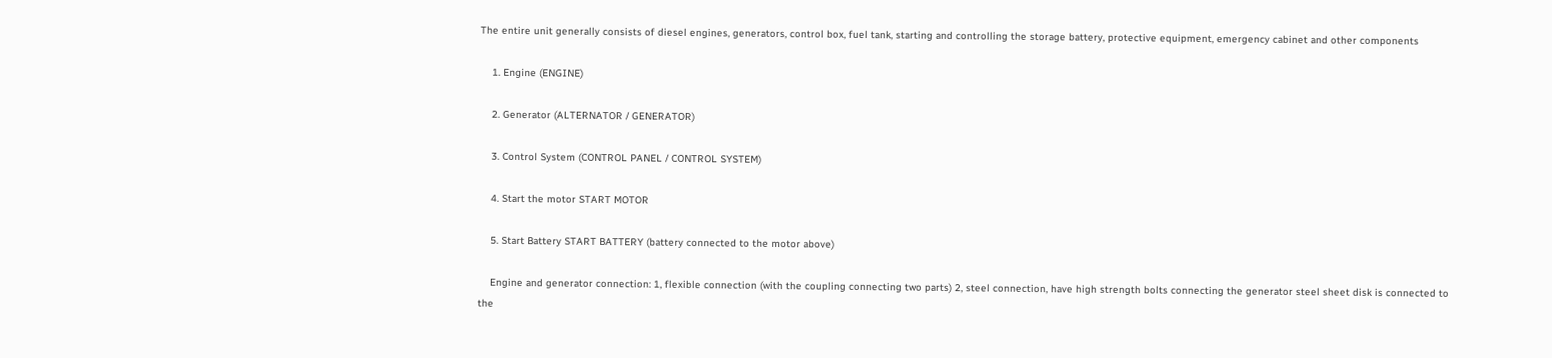The entire unit generally consists of diesel engines, generators, control box, fuel tank, starting and controlling the storage battery, protective equipment, emergency cabinet and other components

    1. Engine (ENGINE)

    2. Generator (ALTERNATOR / GENERATOR)

    3. Control System (CONTROL PANEL / CONTROL SYSTEM)

    4. Start the motor START MOTOR

    5. Start Battery START BATTERY (battery connected to the motor above)

    Engine and generator connection: 1, flexible connection (with the coupling connecting two parts) 2, steel connection, have high strength bolts connecting the generator steel sheet disk is connected to the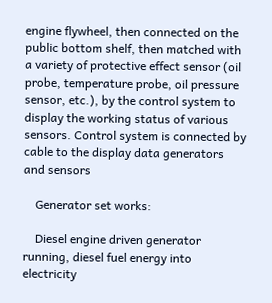engine flywheel, then connected on the public bottom shelf, then matched with a variety of protective effect sensor (oil probe, temperature probe, oil pressure sensor, etc.), by the control system to display the working status of various sensors. Control system is connected by cable to the display data generators and sensors

    Generator set works:

    Diesel engine driven generator running, diesel fuel energy into electricity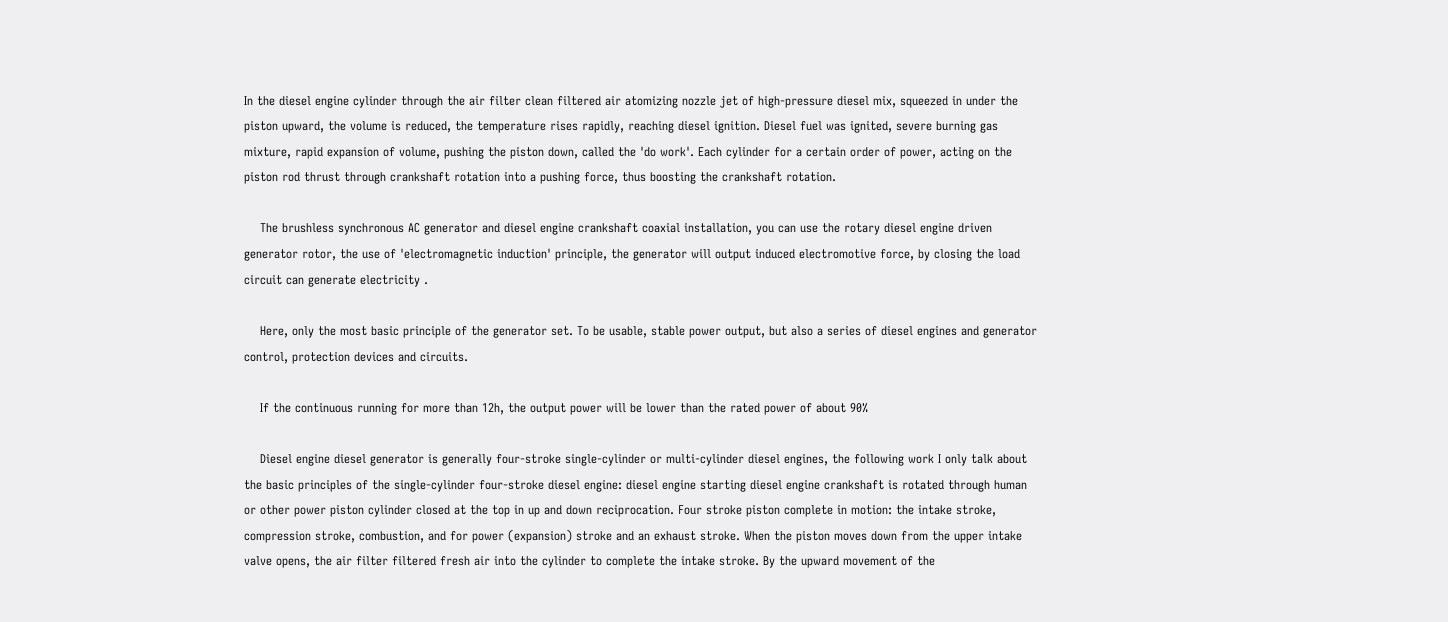In the diesel engine cylinder through the air filter clean filtered air atomizing nozzle jet of high-pressure diesel mix, squeezed in under the piston upward, the volume is reduced, the temperature rises rapidly, reaching diesel ignition. Diesel fuel was ignited, severe burning gas mixture, rapid expansion of volume, pushing the piston down, called the 'do work'. Each cylinder for a certain order of power, acting on the piston rod thrust through crankshaft rotation into a pushing force, thus boosting the crankshaft rotation.

    The brushless synchronous AC generator and diesel engine crankshaft coaxial installation, you can use the rotary diesel engine driven generator rotor, the use of 'electromagnetic induction' principle, the generator will output induced electromotive force, by closing the load circuit can generate electricity .

    Here, only the most basic principle of the generator set. To be usable, stable power output, but also a series of diesel engines and generator control, protection devices and circuits.

    If the continuous running for more than 12h, the output power will be lower than the rated power of about 90%

    Diesel engine diesel generator is generally four-stroke single-cylinder or multi-cylinder diesel engines, the following work I only talk about the basic principles of the single-cylinder four-stroke diesel engine: diesel engine starting diesel engine crankshaft is rotated through human or other power piston cylinder closed at the top in up and down reciprocation. Four stroke piston complete in motion: the intake stroke, compression stroke, combustion, and for power (expansion) stroke and an exhaust stroke. When the piston moves down from the upper intake valve opens, the air filter filtered fresh air into the cylinder to complete the intake stroke. By the upward movement of the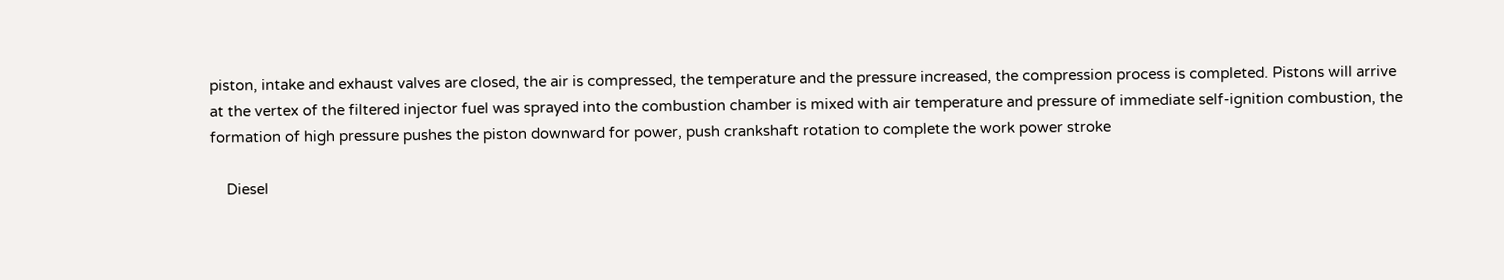piston, intake and exhaust valves are closed, the air is compressed, the temperature and the pressure increased, the compression process is completed. Pistons will arrive at the vertex of the filtered injector fuel was sprayed into the combustion chamber is mixed with air temperature and pressure of immediate self-ignition combustion, the formation of high pressure pushes the piston downward for power, push crankshaft rotation to complete the work power stroke

    Diesel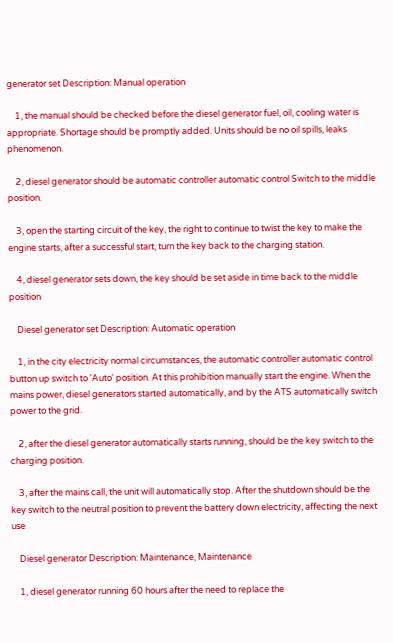generator set Description: Manual operation

    1, the manual should be checked before the diesel generator fuel, oil, cooling water is appropriate. Shortage should be promptly added. Units should be no oil spills, leaks phenomenon.

    2, diesel generator should be automatic controller automatic control Switch to the middle position.

    3, open the starting circuit of the key, the right to continue to twist the key to make the engine starts, after a successful start, turn the key back to the charging station.

    4, diesel generator sets down, the key should be set aside in time back to the middle position

    Diesel generator set Description: Automatic operation

    1, in the city electricity normal circumstances, the automatic controller automatic control button up switch to 'Auto' position. At this prohibition manually start the engine. When the mains power, diesel generators started automatically, and by the ATS automatically switch power to the grid.

    2, after the diesel generator automatically starts running, should be the key switch to the charging position.

    3, after the mains call, the unit will automatically stop. After the shutdown should be the key switch to the neutral position to prevent the battery down electricity, affecting the next use

    Diesel generator Description: Maintenance, Maintenance

    1, diesel generator running 60 hours after the need to replace the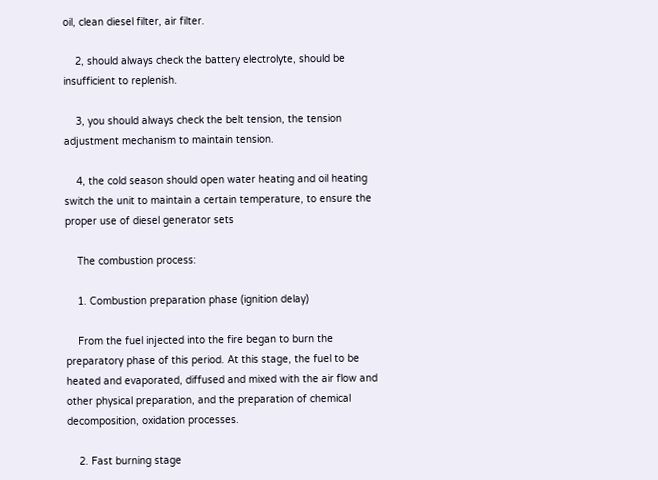oil, clean diesel filter, air filter.

    2, should always check the battery electrolyte, should be insufficient to replenish.

    3, you should always check the belt tension, the tension adjustment mechanism to maintain tension.

    4, the cold season should open water heating and oil heating switch the unit to maintain a certain temperature, to ensure the proper use of diesel generator sets

    The combustion process:

    1. Combustion preparation phase (ignition delay)

    From the fuel injected into the fire began to burn the preparatory phase of this period. At this stage, the fuel to be heated and evaporated, diffused and mixed with the air flow and other physical preparation, and the preparation of chemical decomposition, oxidation processes.

    2. Fast burning stage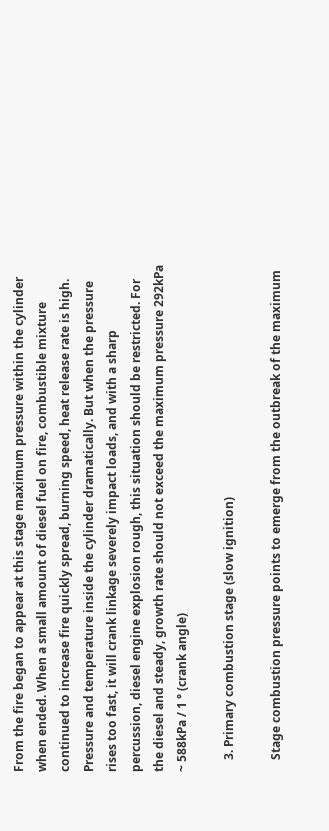From the fire began to appear at this stage maximum pressure within the cylinder when ended. When a small amount of diesel fuel on fire, combustible mixture continued to increase fire quickly spread, burning speed, heat release rate is high. Pressure and temperature inside the cylinder dramatically. But when the pressure rises too fast, it will crank linkage severely impact loads, and with a sharp percussion, diesel engine explosion rough, this situation should be restricted. For the diesel and steady, growth rate should not exceed the maximum pressure 292kPa ~ 588kPa / 1 ° (crank angle)

    3. Primary combustion stage (slow ignition)

    Stage combustion pressure points to emerge from the outbreak of the maximum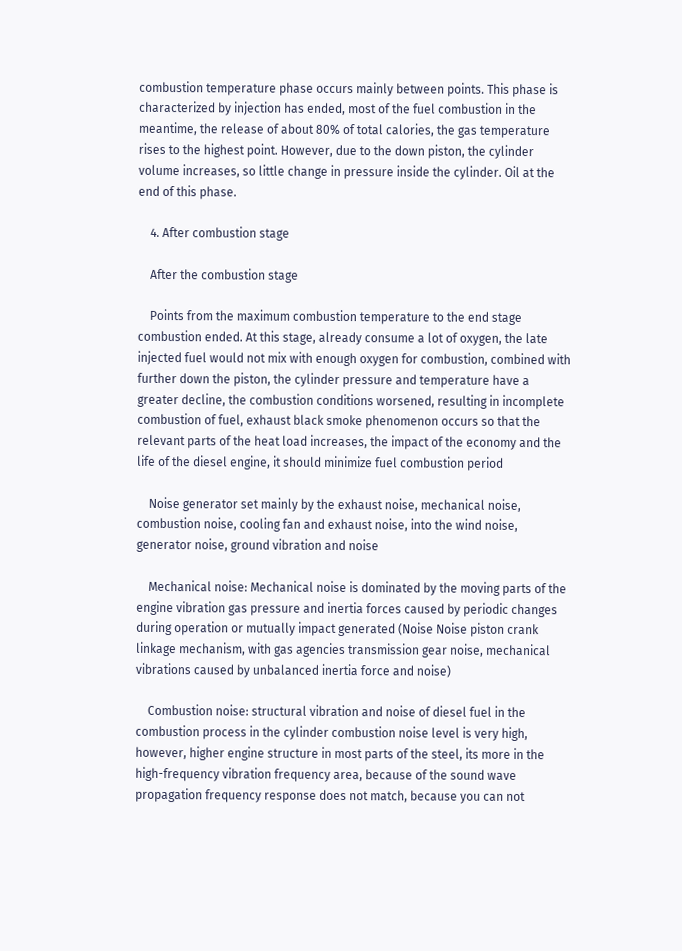combustion temperature phase occurs mainly between points. This phase is characterized by injection has ended, most of the fuel combustion in the meantime, the release of about 80% of total calories, the gas temperature rises to the highest point. However, due to the down piston, the cylinder volume increases, so little change in pressure inside the cylinder. Oil at the end of this phase.

    4. After combustion stage

    After the combustion stage

    Points from the maximum combustion temperature to the end stage combustion ended. At this stage, already consume a lot of oxygen, the late injected fuel would not mix with enough oxygen for combustion, combined with further down the piston, the cylinder pressure and temperature have a greater decline, the combustion conditions worsened, resulting in incomplete combustion of fuel, exhaust black smoke phenomenon occurs so that the relevant parts of the heat load increases, the impact of the economy and the life of the diesel engine, it should minimize fuel combustion period

    Noise generator set mainly by the exhaust noise, mechanical noise, combustion noise, cooling fan and exhaust noise, into the wind noise, generator noise, ground vibration and noise

    Mechanical noise: Mechanical noise is dominated by the moving parts of the engine vibration gas pressure and inertia forces caused by periodic changes during operation or mutually impact generated (Noise Noise piston crank linkage mechanism, with gas agencies transmission gear noise, mechanical vibrations caused by unbalanced inertia force and noise)

    Combustion noise: structural vibration and noise of diesel fuel in the combustion process in the cylinder combustion noise level is very high, however, higher engine structure in most parts of the steel, its more in the high-frequency vibration frequency area, because of the sound wave propagation frequency response does not match, because you can not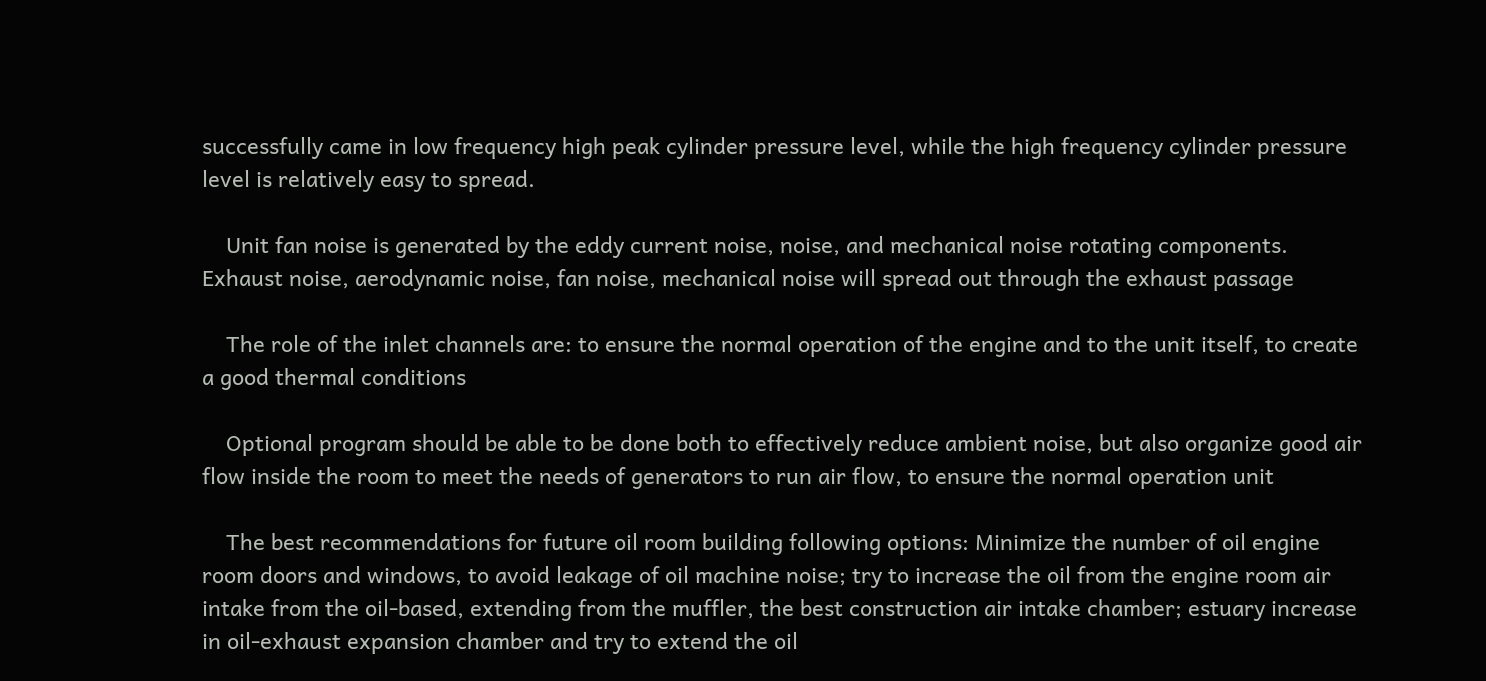successfully came in low frequency high peak cylinder pressure level, while the high frequency cylinder pressure level is relatively easy to spread.

    Unit fan noise is generated by the eddy current noise, noise, and mechanical noise rotating components. Exhaust noise, aerodynamic noise, fan noise, mechanical noise will spread out through the exhaust passage

    The role of the inlet channels are: to ensure the normal operation of the engine and to the unit itself, to create a good thermal conditions

    Optional program should be able to be done both to effectively reduce ambient noise, but also organize good air flow inside the room to meet the needs of generators to run air flow, to ensure the normal operation unit

    The best recommendations for future oil room building following options: Minimize the number of oil engine room doors and windows, to avoid leakage of oil machine noise; try to increase the oil from the engine room air intake from the oil-based, extending from the muffler, the best construction air intake chamber; estuary increase in oil-exhaust expansion chamber and try to extend the oil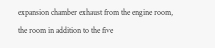expansion chamber exhaust from the engine room, the room in addition to the five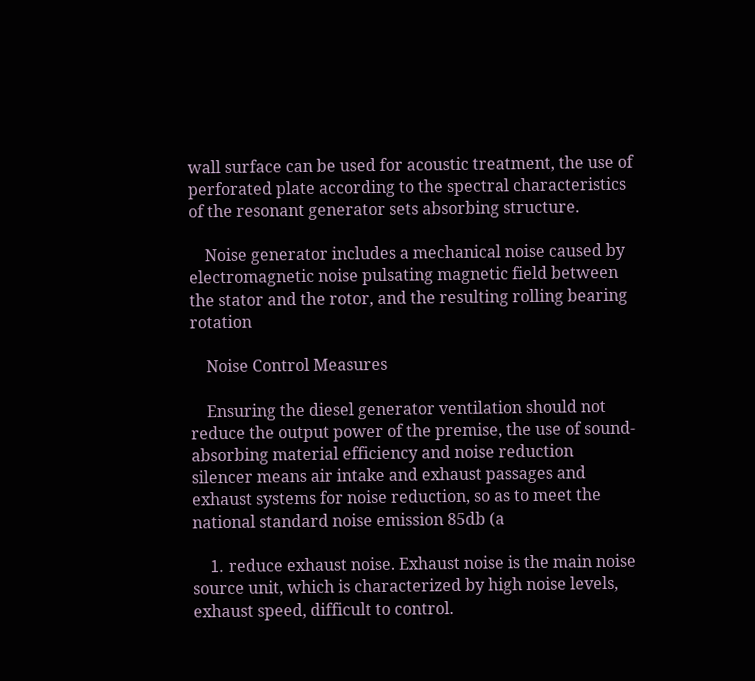wall surface can be used for acoustic treatment, the use of perforated plate according to the spectral characteristics of the resonant generator sets absorbing structure.

    Noise generator includes a mechanical noise caused by electromagnetic noise pulsating magnetic field between the stator and the rotor, and the resulting rolling bearing rotation

    Noise Control Measures

    Ensuring the diesel generator ventilation should not reduce the output power of the premise, the use of sound-absorbing material efficiency and noise reduction silencer means air intake and exhaust passages and exhaust systems for noise reduction, so as to meet the national standard noise emission 85db (a

    ⒈ reduce exhaust noise. Exhaust noise is the main noise source unit, which is characterized by high noise levels, exhaust speed, difficult to control.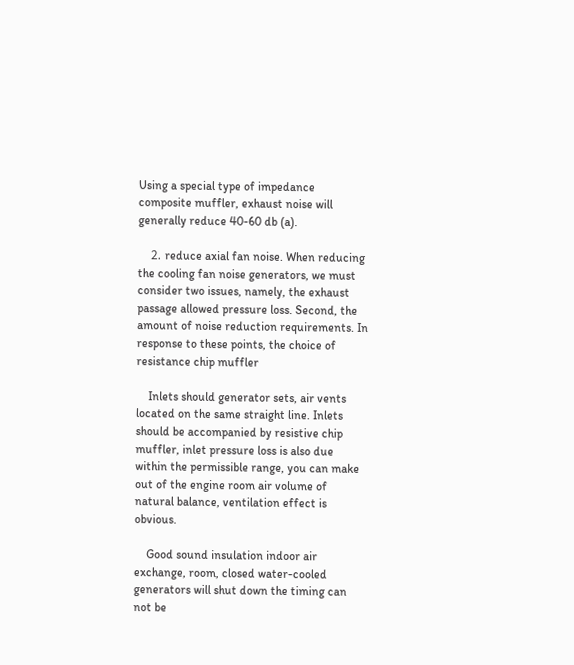Using a special type of impedance composite muffler, exhaust noise will generally reduce 40-60 db (a).

    ⒉ reduce axial fan noise. When reducing the cooling fan noise generators, we must consider two issues, namely, the exhaust passage allowed pressure loss. Second, the amount of noise reduction requirements. In response to these points, the choice of resistance chip muffler

    Inlets should generator sets, air vents located on the same straight line. Inlets should be accompanied by resistive chip muffler, inlet pressure loss is also due within the permissible range, you can make out of the engine room air volume of natural balance, ventilation effect is obvious.

    Good sound insulation indoor air exchange, room, closed water-cooled generators will shut down the timing can not be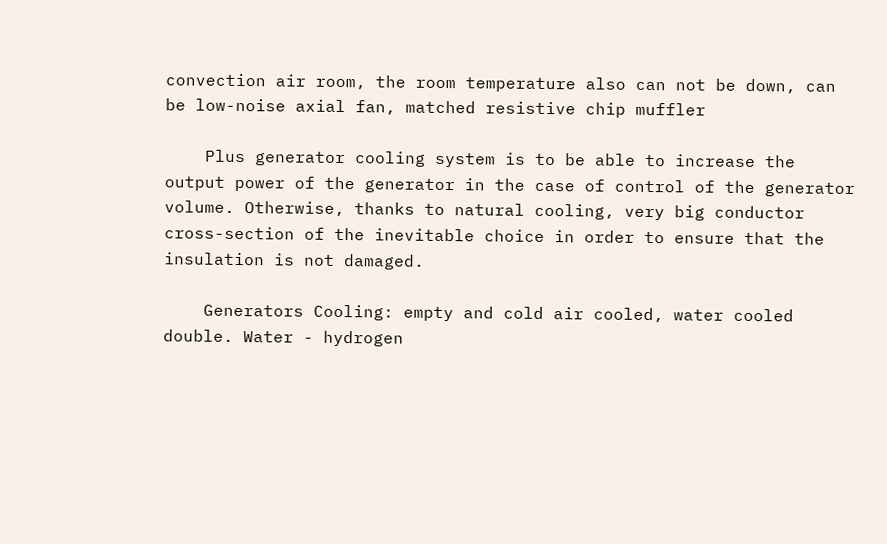convection air room, the room temperature also can not be down, can be low-noise axial fan, matched resistive chip muffler

    Plus generator cooling system is to be able to increase the output power of the generator in the case of control of the generator volume. Otherwise, thanks to natural cooling, very big conductor cross-section of the inevitable choice in order to ensure that the insulation is not damaged.

    Generators Cooling: empty and cold air cooled, water cooled double. Water - hydrogen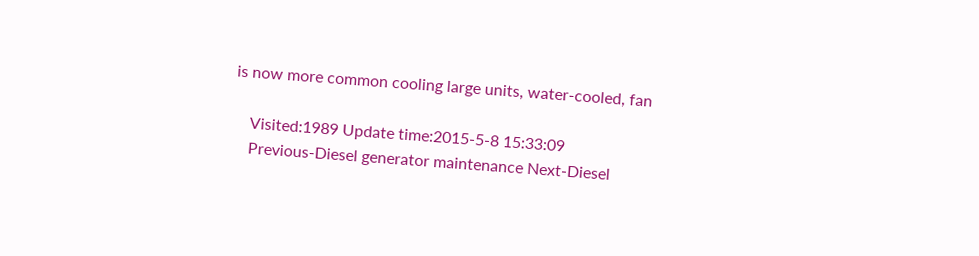is now more common cooling large units, water-cooled, fan

    Visited:1989 Update time:2015-5-8 15:33:09
    Previous-Diesel generator maintenance Next-Diesel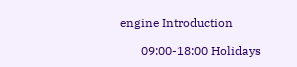engine Introduction

       09:00-18:00 Holidays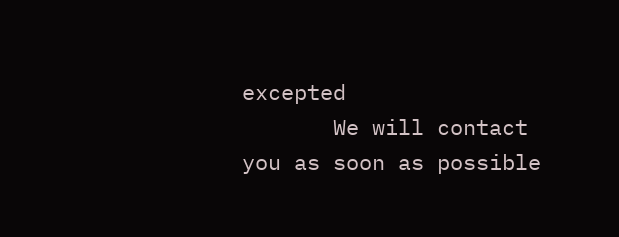excepted
       We will contact you as soon as possible